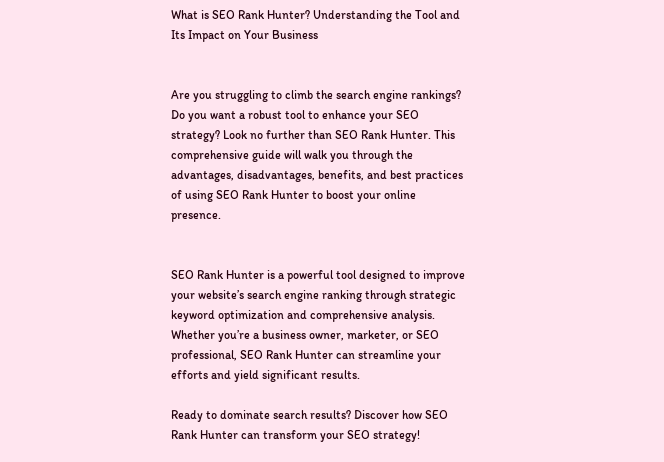What is SEO Rank Hunter? Understanding the Tool and Its Impact on Your Business


Are you struggling to climb the search engine rankings? Do you want a robust tool to enhance your SEO strategy? Look no further than SEO Rank Hunter. This comprehensive guide will walk you through the advantages, disadvantages, benefits, and best practices of using SEO Rank Hunter to boost your online presence.


SEO Rank Hunter is a powerful tool designed to improve your website’s search engine ranking through strategic keyword optimization and comprehensive analysis. Whether you’re a business owner, marketer, or SEO professional, SEO Rank Hunter can streamline your efforts and yield significant results.

Ready to dominate search results? Discover how SEO Rank Hunter can transform your SEO strategy!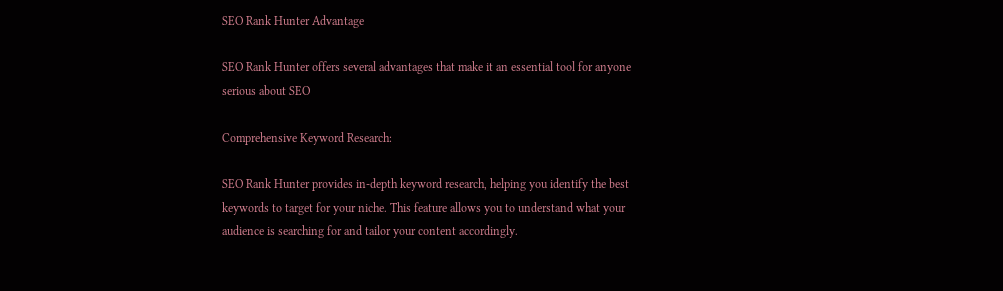SEO Rank Hunter Advantage

SEO Rank Hunter offers several advantages that make it an essential tool for anyone serious about SEO

Comprehensive Keyword Research:

SEO Rank Hunter provides in-depth keyword research, helping you identify the best keywords to target for your niche. This feature allows you to understand what your audience is searching for and tailor your content accordingly.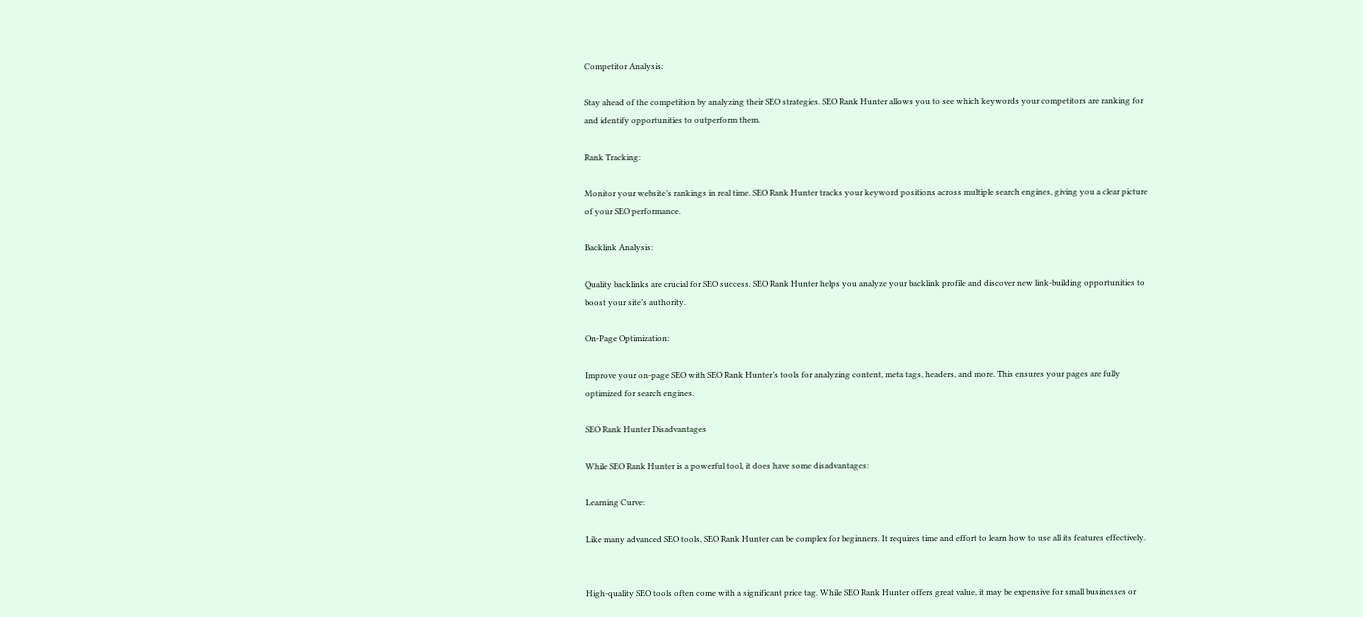Competitor Analysis:

Stay ahead of the competition by analyzing their SEO strategies. SEO Rank Hunter allows you to see which keywords your competitors are ranking for and identify opportunities to outperform them.

Rank Tracking:

Monitor your website’s rankings in real time. SEO Rank Hunter tracks your keyword positions across multiple search engines, giving you a clear picture of your SEO performance.

Backlink Analysis:

Quality backlinks are crucial for SEO success. SEO Rank Hunter helps you analyze your backlink profile and discover new link-building opportunities to boost your site’s authority.

On-Page Optimization:

Improve your on-page SEO with SEO Rank Hunter’s tools for analyzing content, meta tags, headers, and more. This ensures your pages are fully optimized for search engines.

SEO Rank Hunter Disadvantages

While SEO Rank Hunter is a powerful tool, it does have some disadvantages:

Learning Curve:

Like many advanced SEO tools, SEO Rank Hunter can be complex for beginners. It requires time and effort to learn how to use all its features effectively.


High-quality SEO tools often come with a significant price tag. While SEO Rank Hunter offers great value, it may be expensive for small businesses or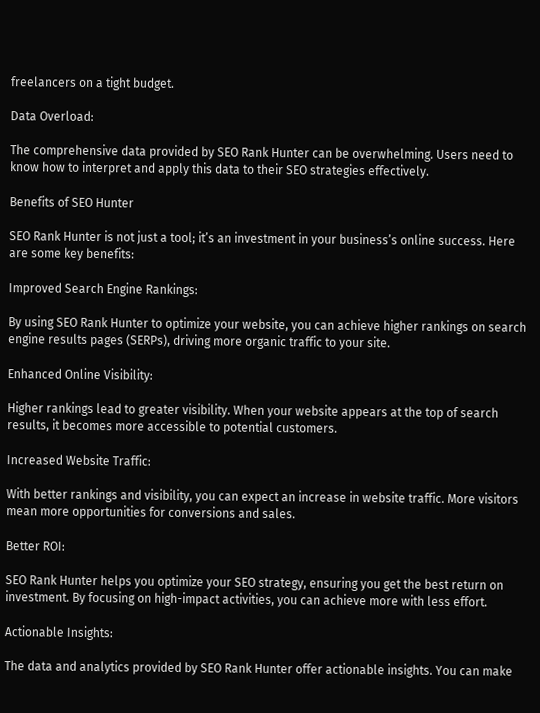freelancers on a tight budget.

Data Overload:

The comprehensive data provided by SEO Rank Hunter can be overwhelming. Users need to know how to interpret and apply this data to their SEO strategies effectively.

Benefits of SEO Hunter

SEO Rank Hunter is not just a tool; it’s an investment in your business’s online success. Here are some key benefits:

Improved Search Engine Rankings:

By using SEO Rank Hunter to optimize your website, you can achieve higher rankings on search engine results pages (SERPs), driving more organic traffic to your site.

Enhanced Online Visibility:

Higher rankings lead to greater visibility. When your website appears at the top of search results, it becomes more accessible to potential customers.

Increased Website Traffic:

With better rankings and visibility, you can expect an increase in website traffic. More visitors mean more opportunities for conversions and sales.

Better ROI:

SEO Rank Hunter helps you optimize your SEO strategy, ensuring you get the best return on investment. By focusing on high-impact activities, you can achieve more with less effort.

Actionable Insights:

The data and analytics provided by SEO Rank Hunter offer actionable insights. You can make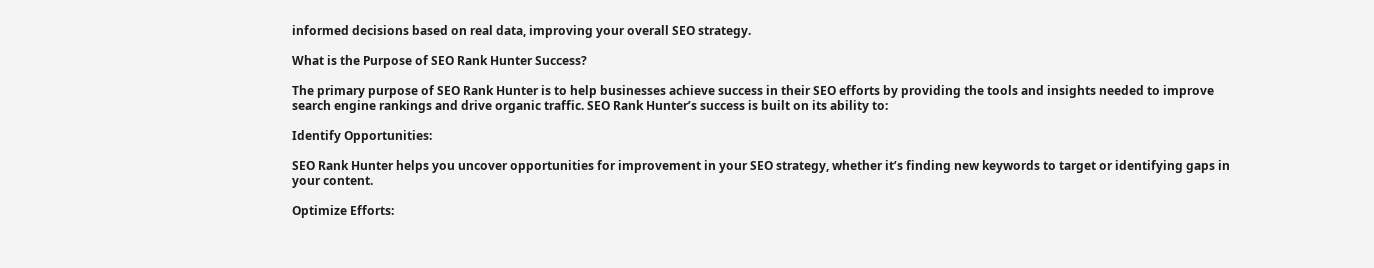informed decisions based on real data, improving your overall SEO strategy.

What is the Purpose of SEO Rank Hunter Success?

The primary purpose of SEO Rank Hunter is to help businesses achieve success in their SEO efforts by providing the tools and insights needed to improve search engine rankings and drive organic traffic. SEO Rank Hunter’s success is built on its ability to:

Identify Opportunities:

SEO Rank Hunter helps you uncover opportunities for improvement in your SEO strategy, whether it’s finding new keywords to target or identifying gaps in your content.

Optimize Efforts: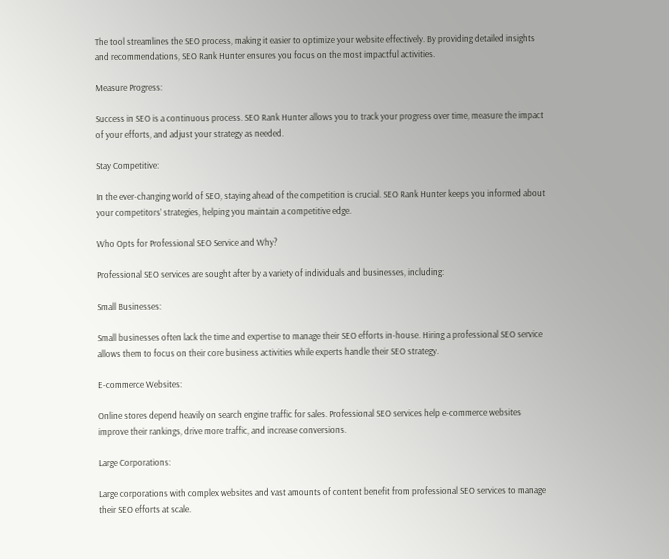The tool streamlines the SEO process, making it easier to optimize your website effectively. By providing detailed insights and recommendations, SEO Rank Hunter ensures you focus on the most impactful activities.

Measure Progress:

Success in SEO is a continuous process. SEO Rank Hunter allows you to track your progress over time, measure the impact of your efforts, and adjust your strategy as needed.

Stay Competitive:

In the ever-changing world of SEO, staying ahead of the competition is crucial. SEO Rank Hunter keeps you informed about your competitors’ strategies, helping you maintain a competitive edge.

Who Opts for Professional SEO Service and Why?

Professional SEO services are sought after by a variety of individuals and businesses, including:

Small Businesses:

Small businesses often lack the time and expertise to manage their SEO efforts in-house. Hiring a professional SEO service allows them to focus on their core business activities while experts handle their SEO strategy.

E-commerce Websites:

Online stores depend heavily on search engine traffic for sales. Professional SEO services help e-commerce websites improve their rankings, drive more traffic, and increase conversions.

Large Corporations:

Large corporations with complex websites and vast amounts of content benefit from professional SEO services to manage their SEO efforts at scale.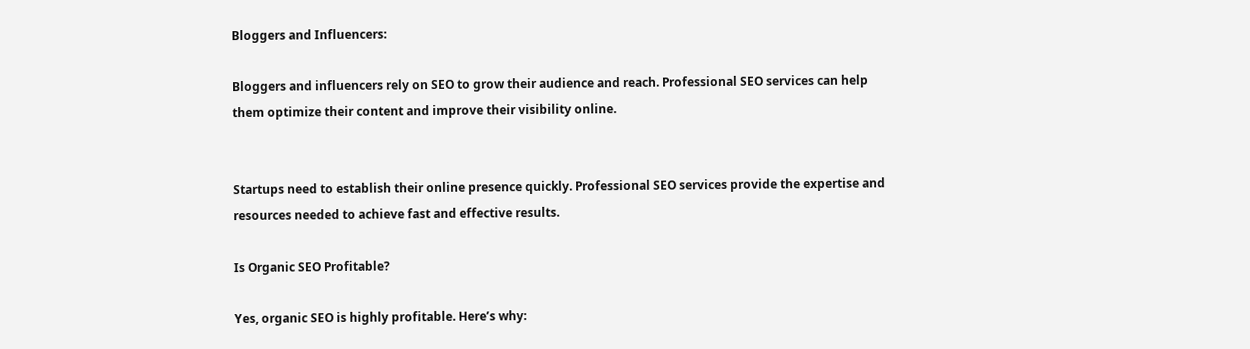Bloggers and Influencers:

Bloggers and influencers rely on SEO to grow their audience and reach. Professional SEO services can help them optimize their content and improve their visibility online.


Startups need to establish their online presence quickly. Professional SEO services provide the expertise and resources needed to achieve fast and effective results.

Is Organic SEO Profitable?

Yes, organic SEO is highly profitable. Here’s why: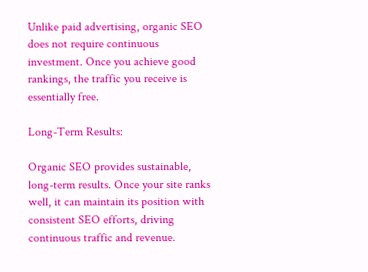Unlike paid advertising, organic SEO does not require continuous investment. Once you achieve good rankings, the traffic you receive is essentially free.

Long-Term Results:

Organic SEO provides sustainable, long-term results. Once your site ranks well, it can maintain its position with consistent SEO efforts, driving continuous traffic and revenue.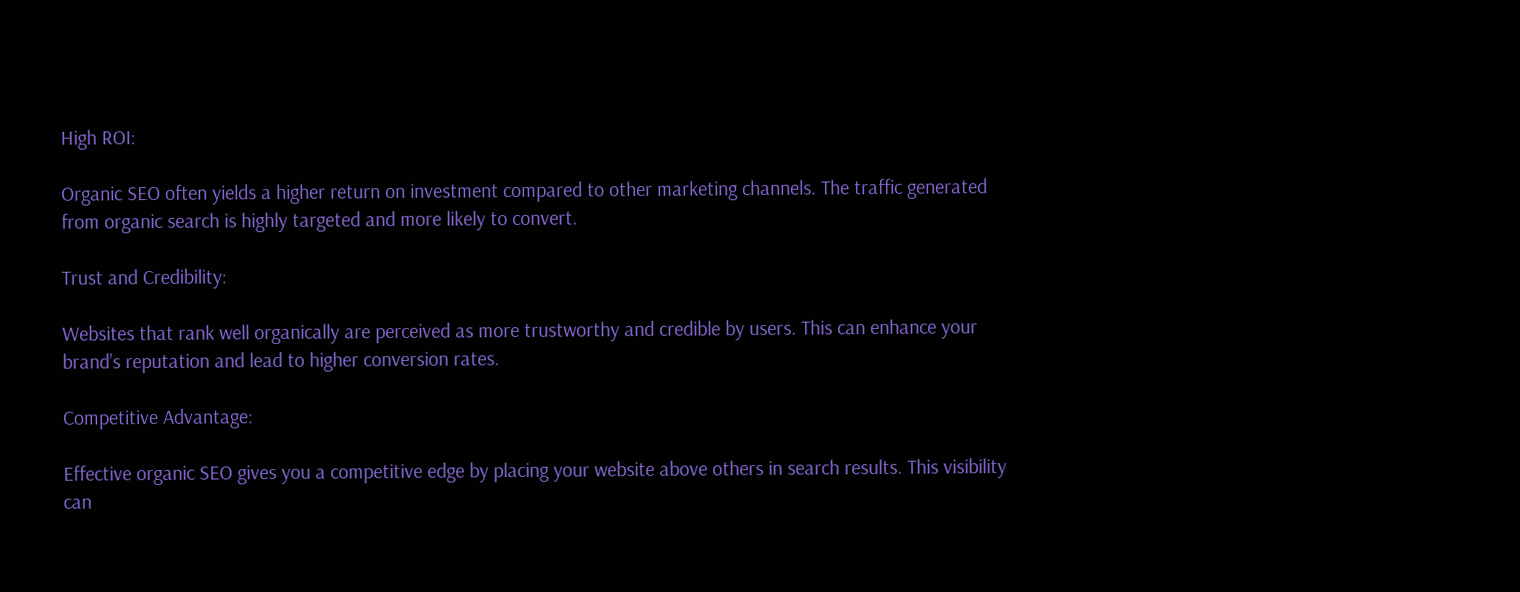High ROI:

Organic SEO often yields a higher return on investment compared to other marketing channels. The traffic generated from organic search is highly targeted and more likely to convert.

Trust and Credibility:

Websites that rank well organically are perceived as more trustworthy and credible by users. This can enhance your brand’s reputation and lead to higher conversion rates.

Competitive Advantage:

Effective organic SEO gives you a competitive edge by placing your website above others in search results. This visibility can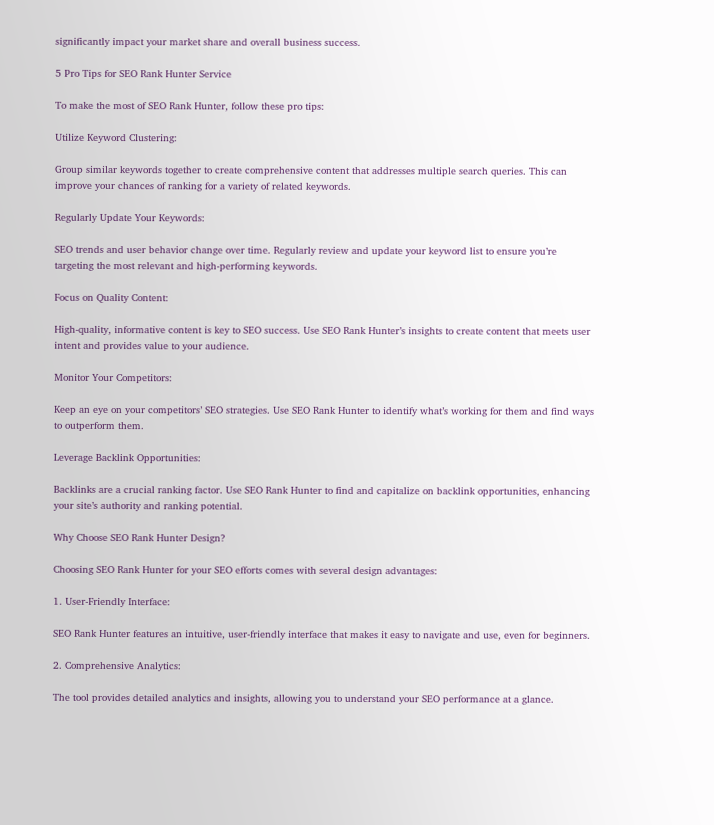significantly impact your market share and overall business success.

5 Pro Tips for SEO Rank Hunter Service

To make the most of SEO Rank Hunter, follow these pro tips:

Utilize Keyword Clustering:

Group similar keywords together to create comprehensive content that addresses multiple search queries. This can improve your chances of ranking for a variety of related keywords.

Regularly Update Your Keywords:

SEO trends and user behavior change over time. Regularly review and update your keyword list to ensure you’re targeting the most relevant and high-performing keywords.

Focus on Quality Content:

High-quality, informative content is key to SEO success. Use SEO Rank Hunter’s insights to create content that meets user intent and provides value to your audience.

Monitor Your Competitors:

Keep an eye on your competitors’ SEO strategies. Use SEO Rank Hunter to identify what’s working for them and find ways to outperform them.

Leverage Backlink Opportunities:

Backlinks are a crucial ranking factor. Use SEO Rank Hunter to find and capitalize on backlink opportunities, enhancing your site’s authority and ranking potential.

Why Choose SEO Rank Hunter Design?

Choosing SEO Rank Hunter for your SEO efforts comes with several design advantages:

1. User-Friendly Interface:

SEO Rank Hunter features an intuitive, user-friendly interface that makes it easy to navigate and use, even for beginners.

2. Comprehensive Analytics:

The tool provides detailed analytics and insights, allowing you to understand your SEO performance at a glance.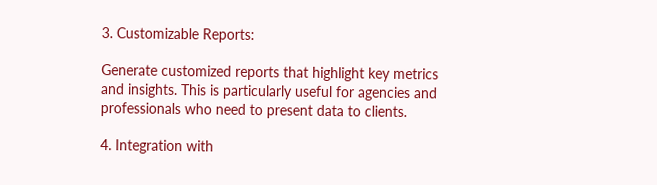3. Customizable Reports:

Generate customized reports that highlight key metrics and insights. This is particularly useful for agencies and professionals who need to present data to clients.

4. Integration with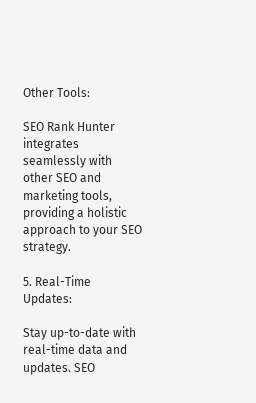Other Tools:

SEO Rank Hunter integrates seamlessly with other SEO and marketing tools, providing a holistic approach to your SEO strategy.

5. Real-Time Updates:

Stay up-to-date with real-time data and updates. SEO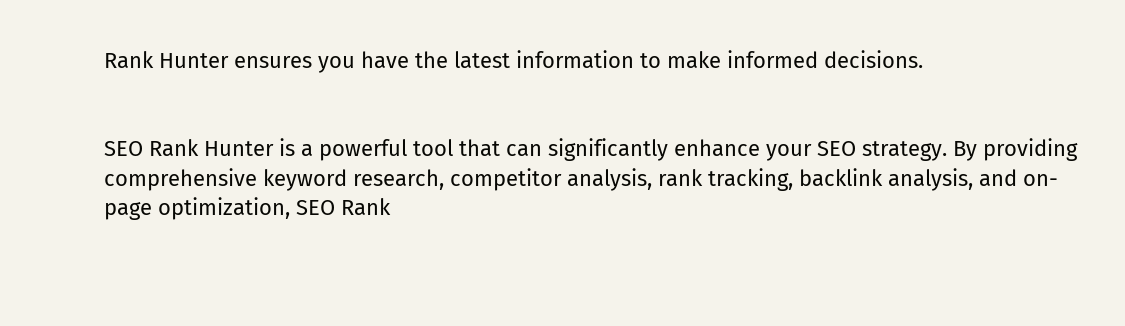Rank Hunter ensures you have the latest information to make informed decisions.


SEO Rank Hunter is a powerful tool that can significantly enhance your SEO strategy. By providing comprehensive keyword research, competitor analysis, rank tracking, backlink analysis, and on-page optimization, SEO Rank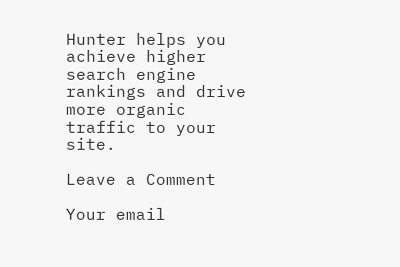Hunter helps you achieve higher search engine rankings and drive more organic traffic to your site.

Leave a Comment

Your email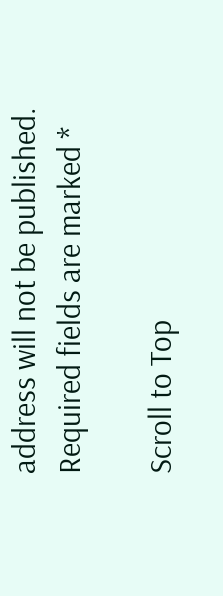address will not be published. Required fields are marked *

Scroll to Top